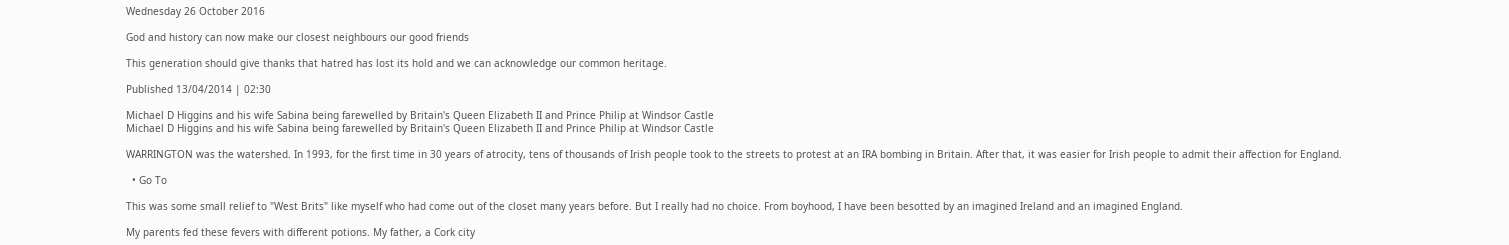Wednesday 26 October 2016

God and history can now make our closest neighbours our good friends

This generation should give thanks that hatred has lost its hold and we can acknowledge our common heritage.

Published 13/04/2014 | 02:30

Michael D Higgins and his wife Sabina being farewelled by Britain's Queen Elizabeth II and Prince Philip at Windsor Castle
Michael D Higgins and his wife Sabina being farewelled by Britain's Queen Elizabeth II and Prince Philip at Windsor Castle

WARRINGTON was the watershed. In 1993, for the first time in 30 years of atrocity, tens of thousands of Irish people took to the streets to protest at an IRA bombing in Britain. After that, it was easier for Irish people to admit their affection for England.

  • Go To

This was some small relief to "West Brits" like myself who had come out of the closet many years before. But I really had no choice. From boyhood, I have been besotted by an imagined Ireland and an imagined England.

My parents fed these fevers with different potions. My father, a Cork city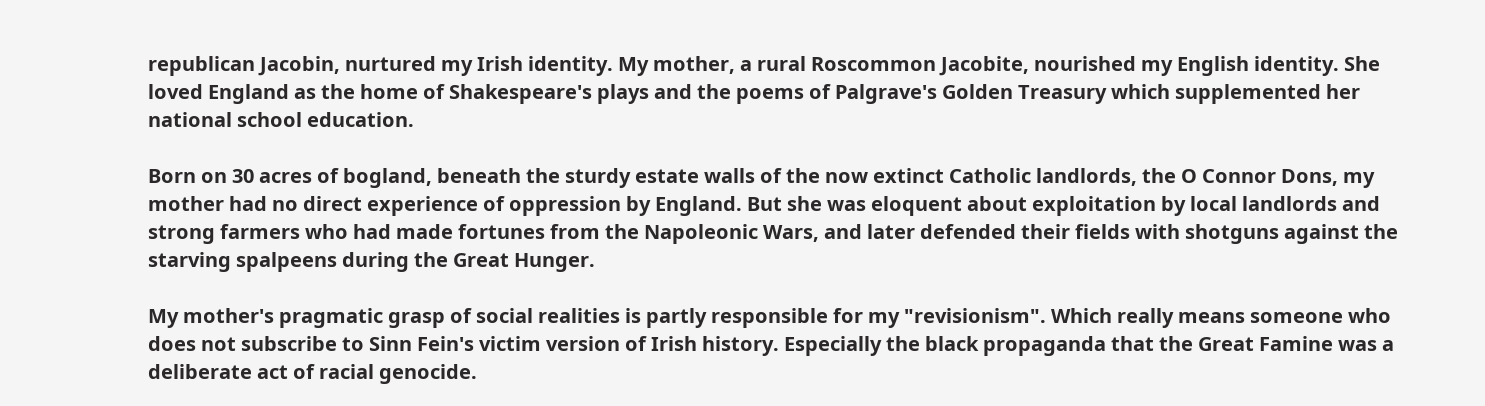republican Jacobin, nurtured my Irish identity. My mother, a rural Roscommon Jacobite, nourished my English identity. She loved England as the home of Shakespeare's plays and the poems of Palgrave's Golden Treasury which supplemented her national school education.

Born on 30 acres of bogland, beneath the sturdy estate walls of the now extinct Catholic landlords, the O Connor Dons, my mother had no direct experience of oppression by England. But she was eloquent about exploitation by local landlords and strong farmers who had made fortunes from the Napoleonic Wars, and later defended their fields with shotguns against the starving spalpeens during the Great Hunger.

My mother's pragmatic grasp of social realities is partly responsible for my "revisionism". Which really means someone who does not subscribe to Sinn Fein's victim version of Irish history. Especially the black propaganda that the Great Famine was a deliberate act of racial genocide.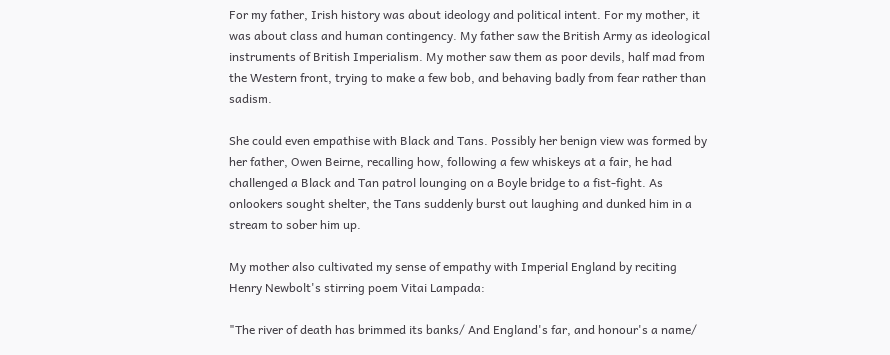For my father, Irish history was about ideology and political intent. For my mother, it was about class and human contingency. My father saw the British Army as ideological instruments of British Imperialism. My mother saw them as poor devils, half mad from the Western front, trying to make a few bob, and behaving badly from fear rather than sadism.

She could even empathise with Black and Tans. Possibly her benign view was formed by her father, Owen Beirne, recalling how, following a few whiskeys at a fair, he had challenged a Black and Tan patrol lounging on a Boyle bridge to a fist-fight. As onlookers sought shelter, the Tans suddenly burst out laughing and dunked him in a stream to sober him up.

My mother also cultivated my sense of empathy with Imperial England by reciting Henry Newbolt's stirring poem Vitai Lampada:

"The river of death has brimmed its banks/ And England's far, and honour's a name/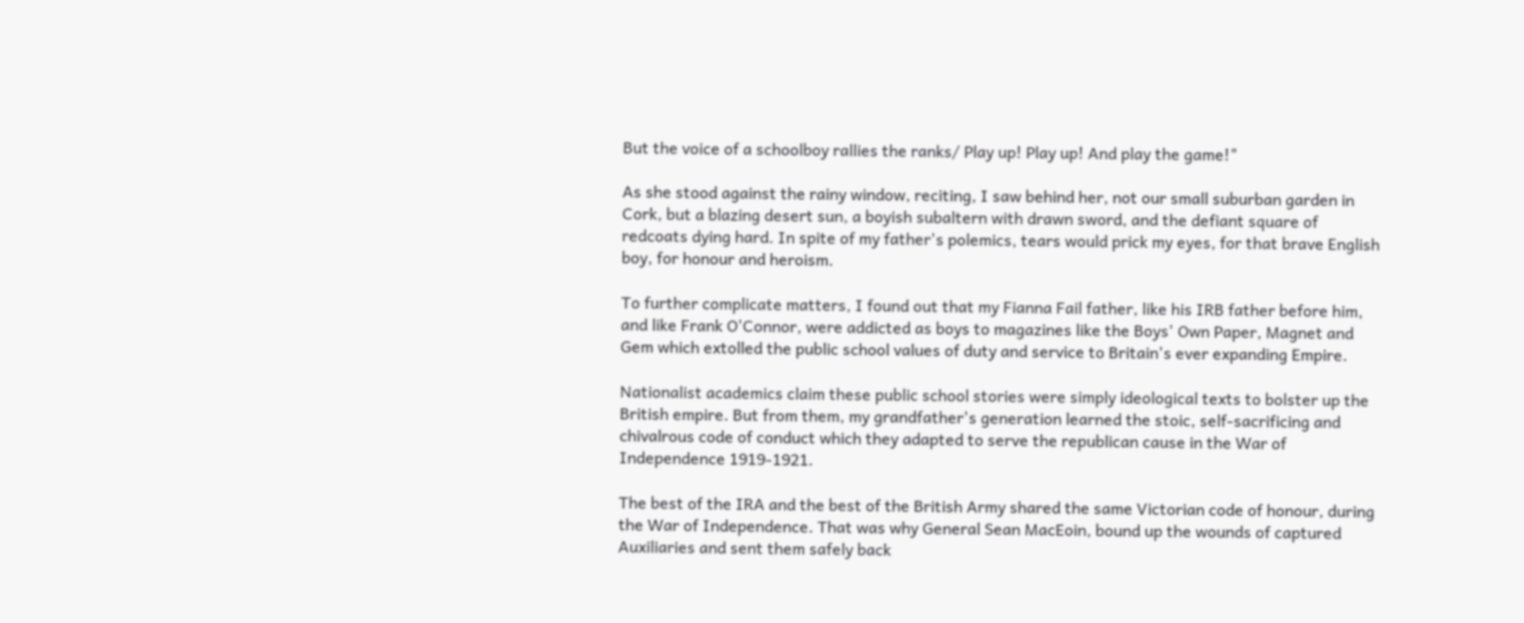But the voice of a schoolboy rallies the ranks/ Play up! Play up! And play the game!"

As she stood against the rainy window, reciting, I saw behind her, not our small suburban garden in Cork, but a blazing desert sun, a boyish subaltern with drawn sword, and the defiant square of redcoats dying hard. In spite of my father's polemics, tears would prick my eyes, for that brave English boy, for honour and heroism.

To further complicate matters, I found out that my Fianna Fail father, like his IRB father before him, and like Frank O'Connor, were addicted as boys to magazines like the Boys' Own Paper, Magnet and Gem which extolled the public school values of duty and service to Britain's ever expanding Empire.

Nationalist academics claim these public school stories were simply ideological texts to bolster up the British empire. But from them, my grandfather's generation learned the stoic, self-sacrificing and chivalrous code of conduct which they adapted to serve the republican cause in the War of Independence 1919-1921.

The best of the IRA and the best of the British Army shared the same Victorian code of honour, during the War of Independence. That was why General Sean MacEoin, bound up the wounds of captured Auxiliaries and sent them safely back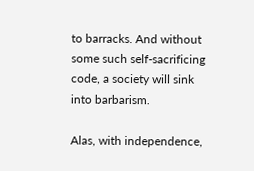to barracks. And without some such self-sacrificing code, a society will sink into barbarism.

Alas, with independence,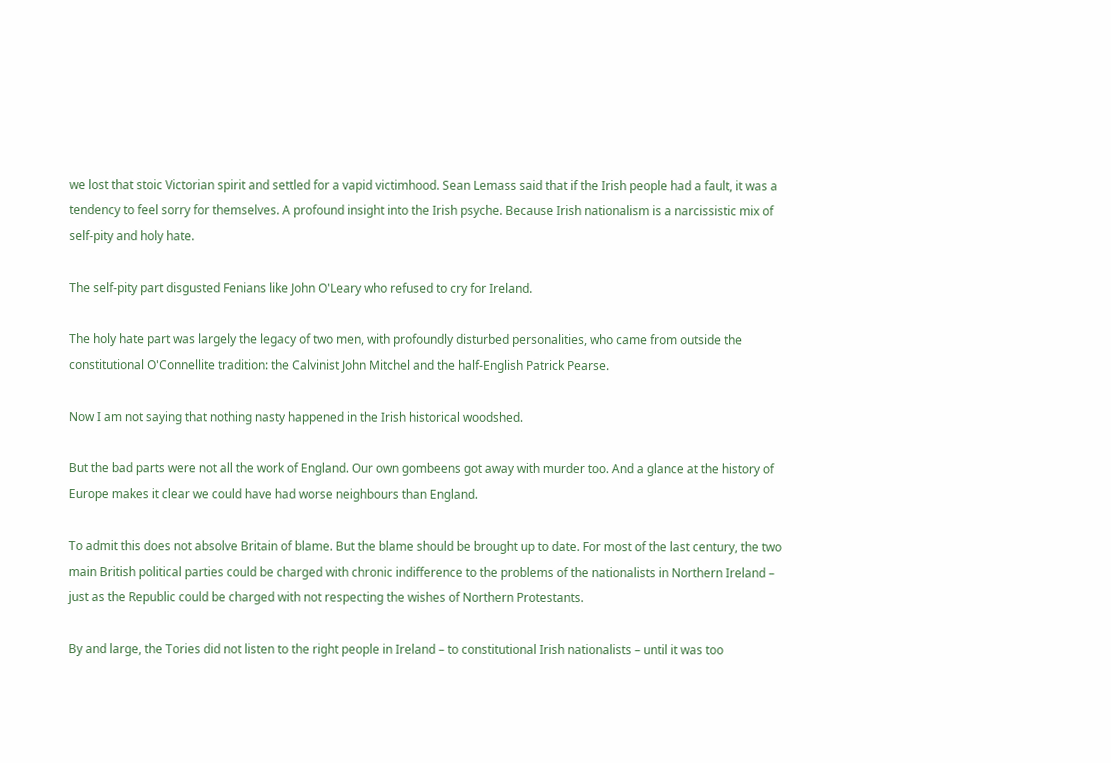we lost that stoic Victorian spirit and settled for a vapid victimhood. Sean Lemass said that if the Irish people had a fault, it was a tendency to feel sorry for themselves. A profound insight into the Irish psyche. Because Irish nationalism is a narcissistic mix of self-pity and holy hate.

The self-pity part disgusted Fenians like John O'Leary who refused to cry for Ireland.

The holy hate part was largely the legacy of two men, with profoundly disturbed personalities, who came from outside the constitutional O'Connellite tradition: the Calvinist John Mitchel and the half-English Patrick Pearse.

Now I am not saying that nothing nasty happened in the Irish historical woodshed.

But the bad parts were not all the work of England. Our own gombeens got away with murder too. And a glance at the history of Europe makes it clear we could have had worse neighbours than England.

To admit this does not absolve Britain of blame. But the blame should be brought up to date. For most of the last century, the two main British political parties could be charged with chronic indifference to the problems of the nationalists in Northern Ireland – just as the Republic could be charged with not respecting the wishes of Northern Protestants.

By and large, the Tories did not listen to the right people in Ireland – to constitutional Irish nationalists – until it was too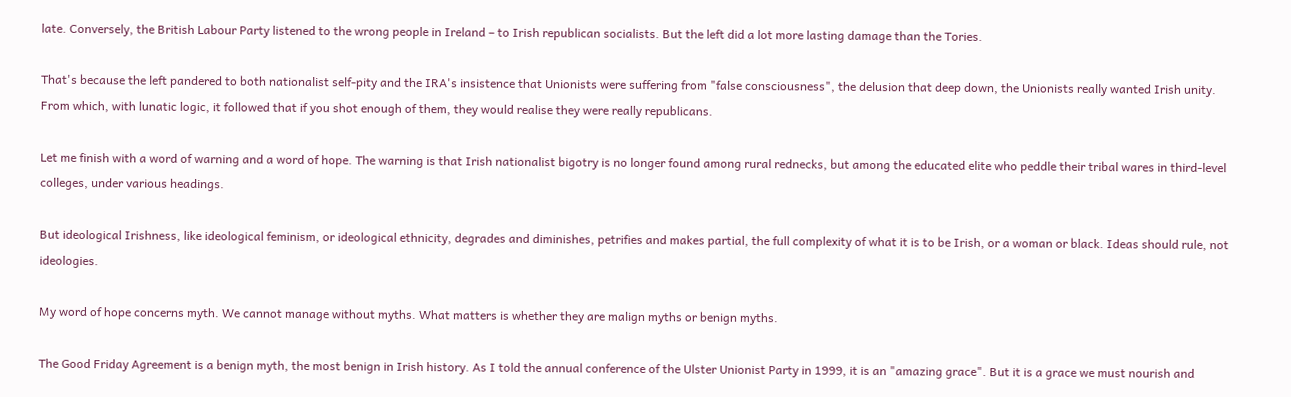late. Conversely, the British Labour Party listened to the wrong people in Ireland – to Irish republican socialists. But the left did a lot more lasting damage than the Tories.

That's because the left pandered to both nationalist self-pity and the IRA's insistence that Unionists were suffering from "false consciousness", the delusion that deep down, the Unionists really wanted Irish unity. From which, with lunatic logic, it followed that if you shot enough of them, they would realise they were really republicans.

Let me finish with a word of warning and a word of hope. The warning is that Irish nationalist bigotry is no longer found among rural rednecks, but among the educated elite who peddle their tribal wares in third-level colleges, under various headings.

But ideological Irishness, like ideological feminism, or ideological ethnicity, degrades and diminishes, petrifies and makes partial, the full complexity of what it is to be Irish, or a woman or black. Ideas should rule, not ideologies.

My word of hope concerns myth. We cannot manage without myths. What matters is whether they are malign myths or benign myths.

The Good Friday Agreement is a benign myth, the most benign in Irish history. As I told the annual conference of the Ulster Unionist Party in 1999, it is an "amazing grace". But it is a grace we must nourish and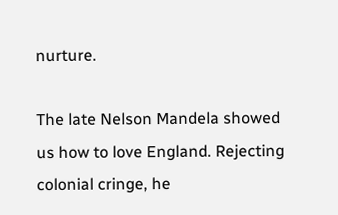nurture.

The late Nelson Mandela showed us how to love England. Rejecting colonial cringe, he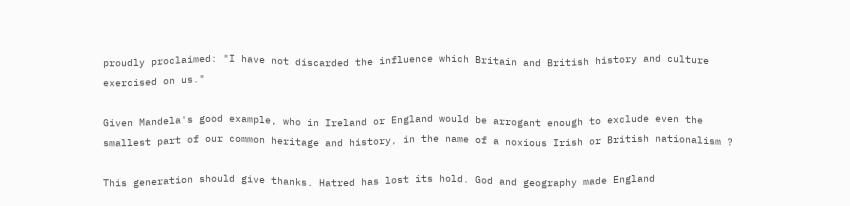proudly proclaimed: "I have not discarded the influence which Britain and British history and culture exercised on us."

Given Mandela's good example, who in Ireland or England would be arrogant enough to exclude even the smallest part of our common heritage and history, in the name of a noxious Irish or British nationalism ?

This generation should give thanks. Hatred has lost its hold. God and geography made England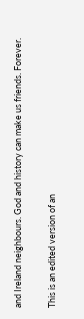and Ireland neighbours. God and history can make us friends. Forever.

This is an edited version of an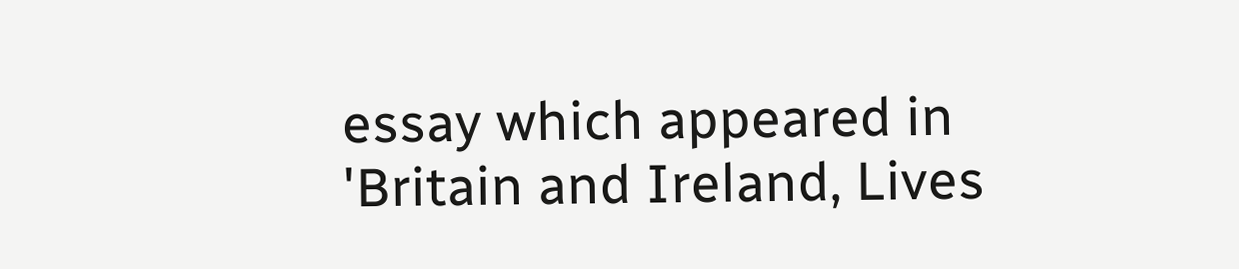essay which appeared in 'Britain and Ireland, Lives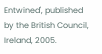Entwined', published by the British Council, Ireland, 2005.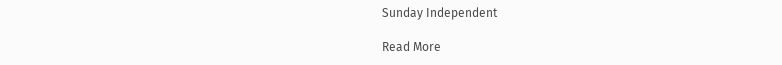Sunday Independent

Read More